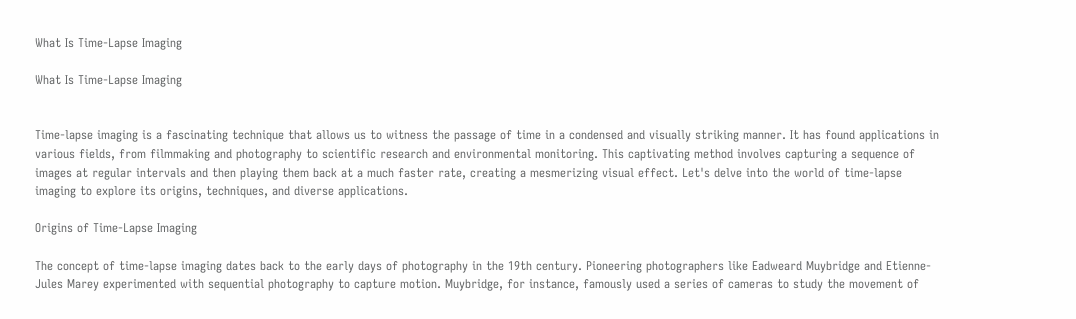What Is Time-Lapse Imaging

What Is Time-Lapse Imaging


Time-lapse imaging is a fascinating technique that allows us to witness the passage of time in a condensed and visually striking manner. It has found applications in various fields, from filmmaking and photography to scientific research and environmental monitoring. This captivating method involves capturing a sequence of images at regular intervals and then playing them back at a much faster rate, creating a mesmerizing visual effect. Let's delve into the world of time-lapse imaging to explore its origins, techniques, and diverse applications.

Origins of Time-Lapse Imaging

The concept of time-lapse imaging dates back to the early days of photography in the 19th century. Pioneering photographers like Eadweard Muybridge and Etienne-Jules Marey experimented with sequential photography to capture motion. Muybridge, for instance, famously used a series of cameras to study the movement of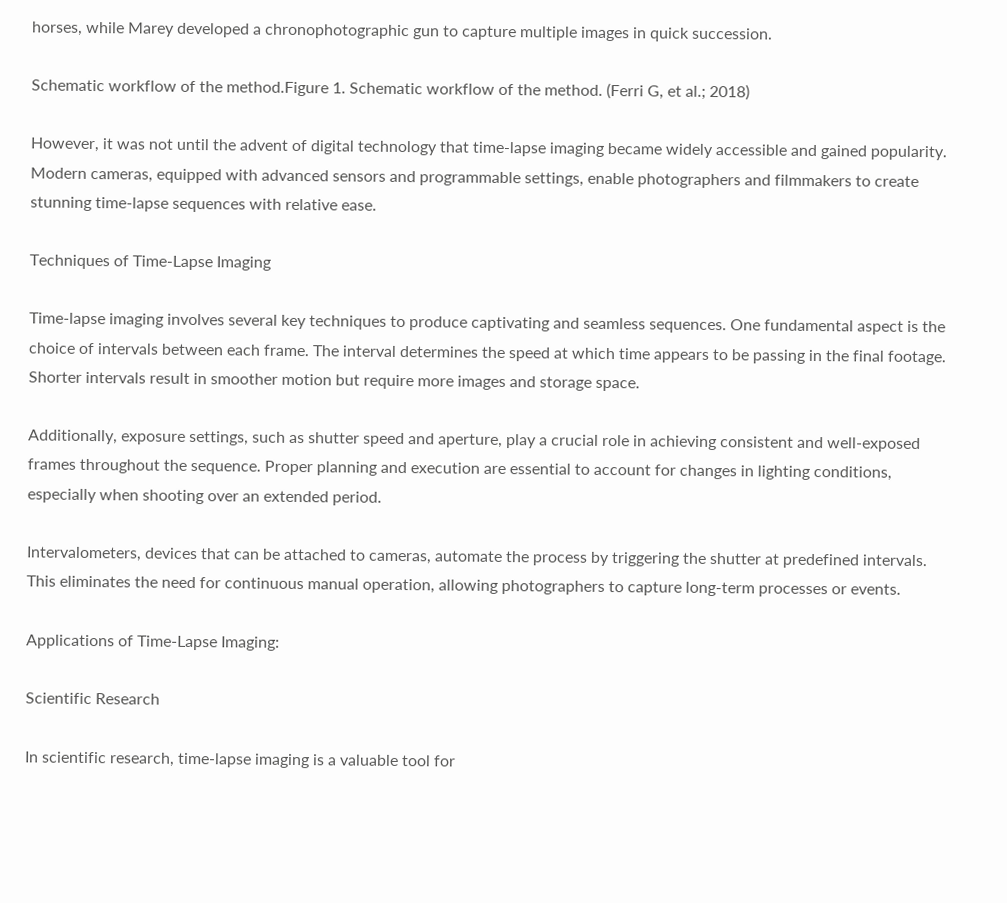horses, while Marey developed a chronophotographic gun to capture multiple images in quick succession.

Schematic workflow of the method.Figure 1. Schematic workflow of the method. (Ferri G, et al.; 2018)

However, it was not until the advent of digital technology that time-lapse imaging became widely accessible and gained popularity. Modern cameras, equipped with advanced sensors and programmable settings, enable photographers and filmmakers to create stunning time-lapse sequences with relative ease.

Techniques of Time-Lapse Imaging

Time-lapse imaging involves several key techniques to produce captivating and seamless sequences. One fundamental aspect is the choice of intervals between each frame. The interval determines the speed at which time appears to be passing in the final footage. Shorter intervals result in smoother motion but require more images and storage space.

Additionally, exposure settings, such as shutter speed and aperture, play a crucial role in achieving consistent and well-exposed frames throughout the sequence. Proper planning and execution are essential to account for changes in lighting conditions, especially when shooting over an extended period.

Intervalometers, devices that can be attached to cameras, automate the process by triggering the shutter at predefined intervals. This eliminates the need for continuous manual operation, allowing photographers to capture long-term processes or events.

Applications of Time-Lapse Imaging:

Scientific Research

In scientific research, time-lapse imaging is a valuable tool for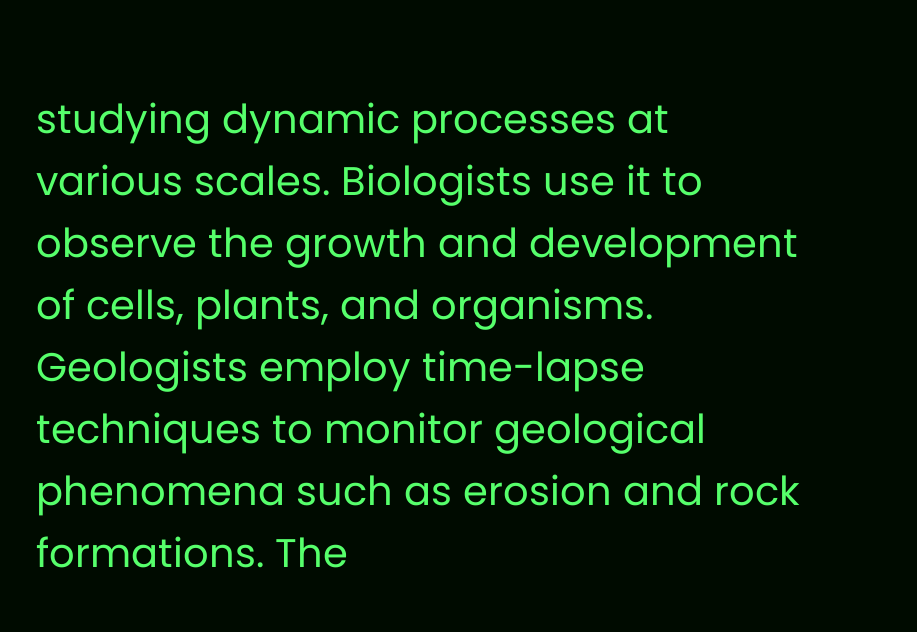studying dynamic processes at various scales. Biologists use it to observe the growth and development of cells, plants, and organisms. Geologists employ time-lapse techniques to monitor geological phenomena such as erosion and rock formations. The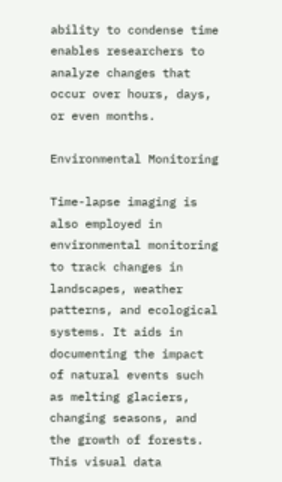ability to condense time enables researchers to analyze changes that occur over hours, days, or even months.

Environmental Monitoring

Time-lapse imaging is also employed in environmental monitoring to track changes in landscapes, weather patterns, and ecological systems. It aids in documenting the impact of natural events such as melting glaciers, changing seasons, and the growth of forests. This visual data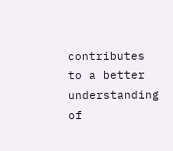contributes to a better understanding of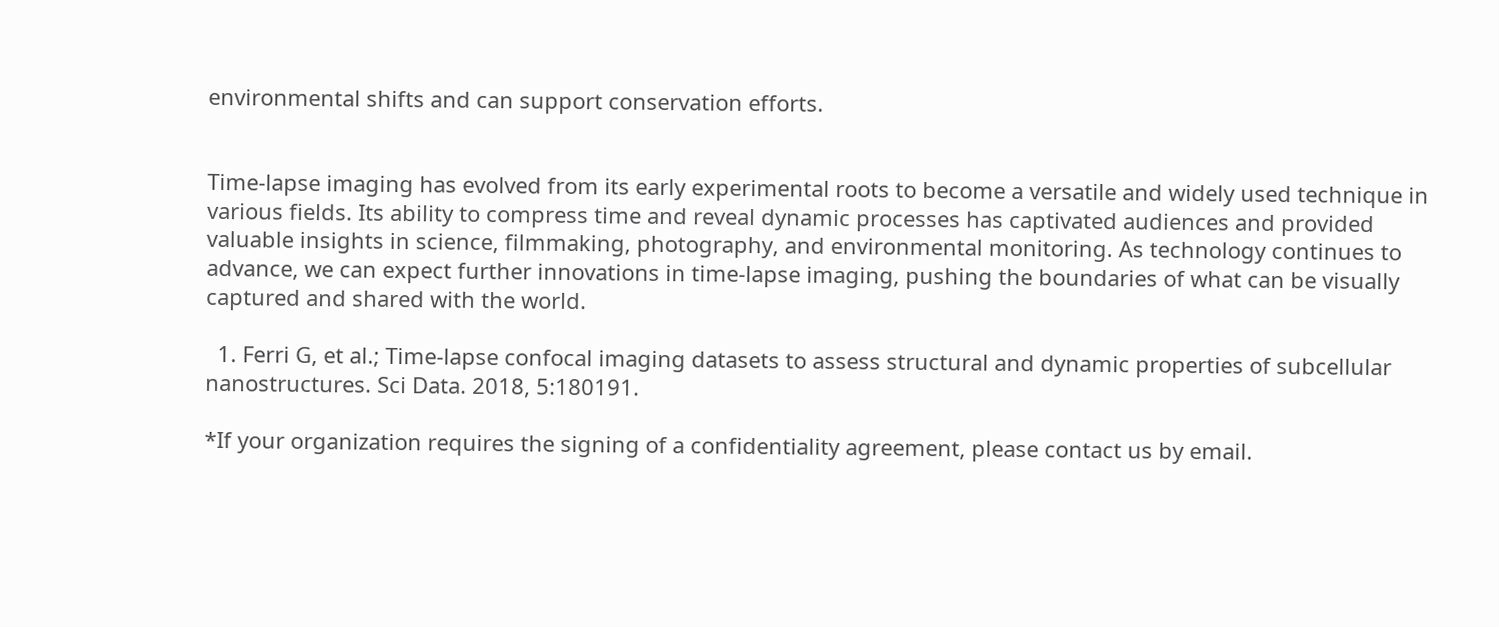environmental shifts and can support conservation efforts.


Time-lapse imaging has evolved from its early experimental roots to become a versatile and widely used technique in various fields. Its ability to compress time and reveal dynamic processes has captivated audiences and provided valuable insights in science, filmmaking, photography, and environmental monitoring. As technology continues to advance, we can expect further innovations in time-lapse imaging, pushing the boundaries of what can be visually captured and shared with the world.

  1. Ferri G, et al.; Time-lapse confocal imaging datasets to assess structural and dynamic properties of subcellular nanostructures. Sci Data. 2018, 5:180191.

*If your organization requires the signing of a confidentiality agreement, please contact us by email.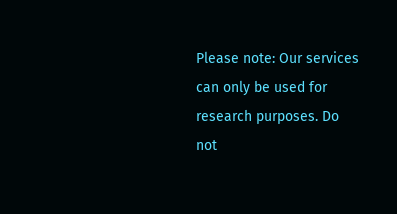Please note: Our services can only be used for research purposes. Do not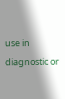use in diagnostic or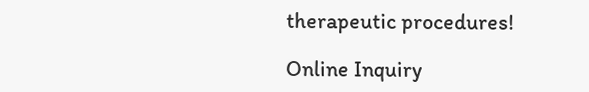therapeutic procedures!

Online Inquiry